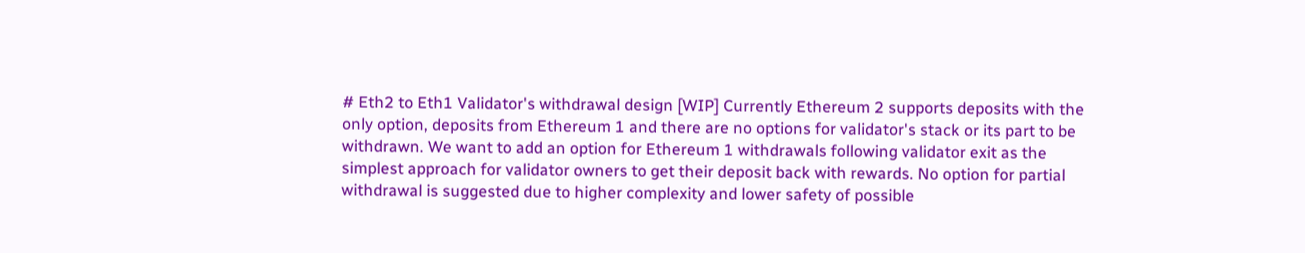# Eth2 to Eth1 Validator's withdrawal design [WIP] Currently Ethereum 2 supports deposits with the only option, deposits from Ethereum 1 and there are no options for validator's stack or its part to be withdrawn. We want to add an option for Ethereum 1 withdrawals following validator exit as the simplest approach for validator owners to get their deposit back with rewards. No option for partial withdrawal is suggested due to higher complexity and lower safety of possible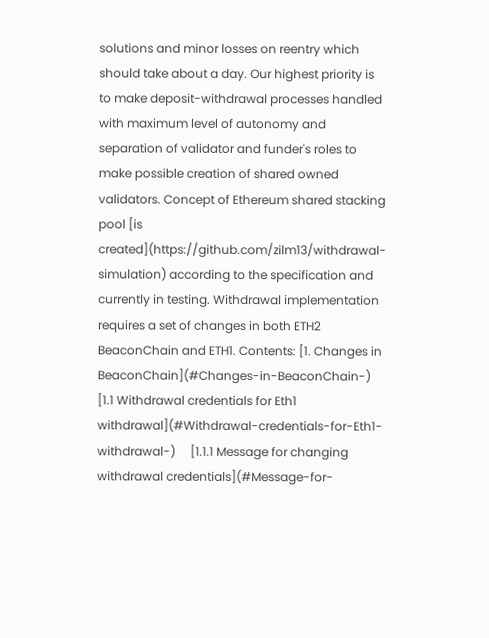solutions and minor losses on reentry which should take about a day. Our highest priority is to make deposit-withdrawal processes handled with maximum level of autonomy and separation of validator and funder's roles to make possible creation of shared owned validators. Concept of Ethereum shared stacking pool [is created](https://github.com/zilm13/withdrawal-simulation) according to the specification and currently in testing. Withdrawal implementation requires a set of changes in both ETH2 BeaconChain and ETH1. Contents: [1. Changes in BeaconChain](#Changes-in-BeaconChain-)   [1.1 Withdrawal credentials for Eth1 withdrawal](#Withdrawal-credentials-for-Eth1-withdrawal-)     [1.1.1 Message for changing withdrawal credentials](#Message-for-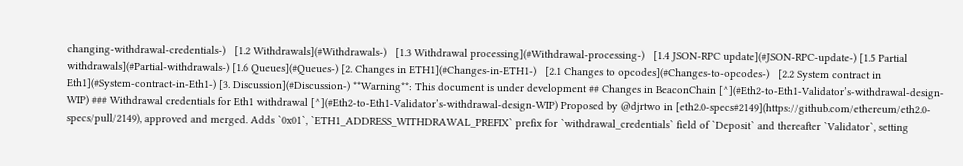changing-withdrawal-credentials-)   [1.2 Withdrawals](#Withdrawals-)   [1.3 Withdrawal processing](#Withdrawal-processing-)   [1.4 JSON-RPC update](#JSON-RPC-update-) [1.5 Partial withdrawals](#Partial-withdrawals-) [1.6 Queues](#Queues-) [2. Changes in ETH1](#Changes-in-ETH1-)   [2.1 Changes to opcodes](#Changes-to-opcodes-)   [2.2 System contract in Eth1](#System-contract-in-Eth1-) [3. Discussion](#Discussion-) **Warning**: This document is under development ## Changes in BeaconChain [^](#Eth2-to-Eth1-Validator’s-withdrawal-design-WIP) ### Withdrawal credentials for Eth1 withdrawal [^](#Eth2-to-Eth1-Validator’s-withdrawal-design-WIP) Proposed by @djrtwo in [eth2.0-specs#2149](https://github.com/ethereum/eth2.0-specs/pull/2149), approved and merged. Adds `0x01`, `ETH1_ADDRESS_WITHDRAWAL_PREFIX` prefix for `withdrawal_credentials` field of `Deposit` and thereafter `Validator`, setting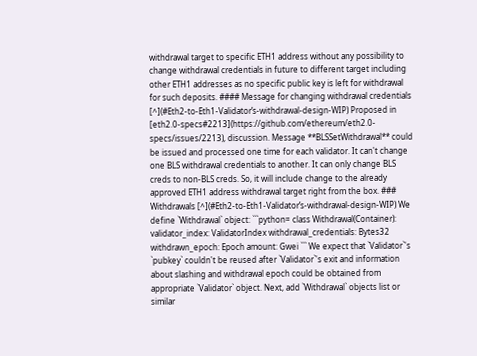withdrawal target to specific ETH1 address without any possibility to change withdrawal credentials in future to different target including other ETH1 addresses as no specific public key is left for withdrawal for such deposits. #### Message for changing withdrawal credentials [^](#Eth2-to-Eth1-Validator’s-withdrawal-design-WIP) Proposed in [eth2.0-specs#2213](https://github.com/ethereum/eth2.0-specs/issues/2213), discussion. Message **BLSSetWithdrawal** could be issued and processed one time for each validator. It can't change one BLS withdrawal credentials to another. It can only change BLS creds to non-BLS creds. So, it will include change to the already approved ETH1 address withdrawal target right from the box. ### Withdrawals [^](#Eth2-to-Eth1-Validator’s-withdrawal-design-WIP) We define `Withdrawal` object: ```python= class Withdrawal(Container): validator_index: ValidatorIndex withdrawal_credentials: Bytes32 withdrawn_epoch: Epoch amount: Gwei ``` We expect that `Validator`'s `pubkey` couldn't be reused after `Validator`'s exit and information about slashing and withdrawal epoch could be obtained from appropriate `Validator` object. Next, add `Withdrawal` objects list or similar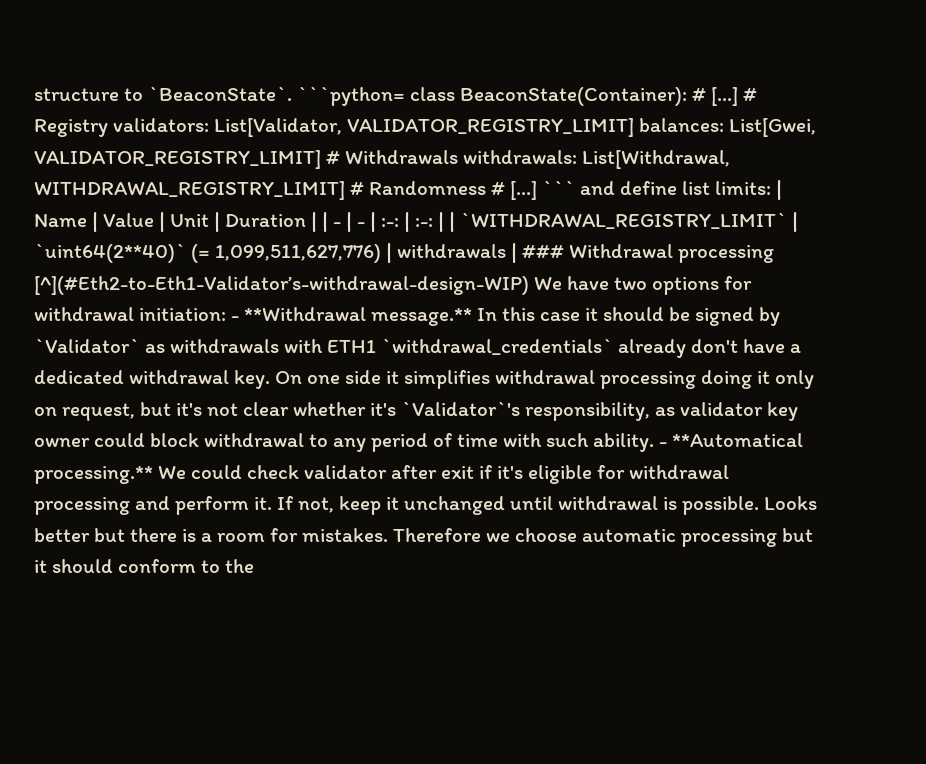structure to `BeaconState`. ```python= class BeaconState(Container): # [...] # Registry validators: List[Validator, VALIDATOR_REGISTRY_LIMIT] balances: List[Gwei, VALIDATOR_REGISTRY_LIMIT] # Withdrawals withdrawals: List[Withdrawal, WITHDRAWAL_REGISTRY_LIMIT] # Randomness # [...] ``` and define list limits: | Name | Value | Unit | Duration | | - | - | :-: | :-: | | `WITHDRAWAL_REGISTRY_LIMIT` | `uint64(2**40)` (= 1,099,511,627,776) | withdrawals | ### Withdrawal processing [^](#Eth2-to-Eth1-Validator’s-withdrawal-design-WIP) We have two options for withdrawal initiation: - **Withdrawal message.** In this case it should be signed by `Validator` as withdrawals with ETH1 `withdrawal_credentials` already don't have a dedicated withdrawal key. On one side it simplifies withdrawal processing doing it only on request, but it's not clear whether it's `Validator`'s responsibility, as validator key owner could block withdrawal to any period of time with such ability. - **Automatical processing.** We could check validator after exit if it's eligible for withdrawal processing and perform it. If not, keep it unchanged until withdrawal is possible. Looks better but there is a room for mistakes. Therefore we choose automatic processing but it should conform to the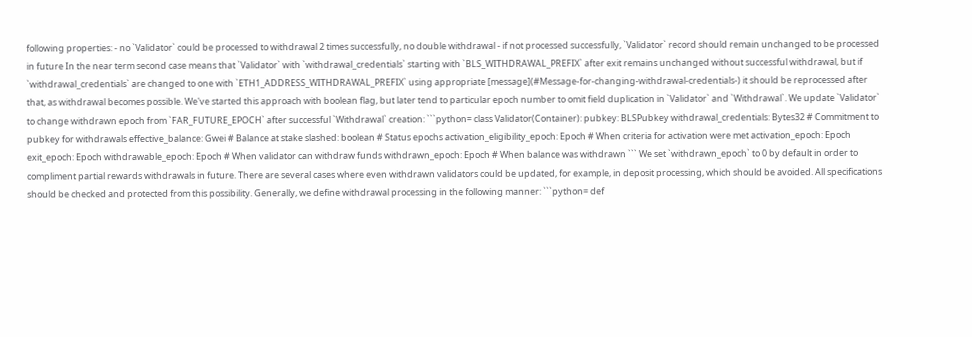following properties: - no `Validator` could be processed to withdrawal 2 times successfully, no double withdrawal - if not processed successfully, `Validator` record should remain unchanged to be processed in future In the near term second case means that `Validator` with `withdrawal_credentials` starting with `BLS_WITHDRAWAL_PREFIX` after exit remains unchanged without successful withdrawal, but if `withdrawal_credentials` are changed to one with `ETH1_ADDRESS_WITHDRAWAL_PREFIX` using appropriate [message](#Message-for-changing-withdrawal-credentials-) it should be reprocessed after that, as withdrawal becomes possible. We've started this approach with boolean flag, but later tend to particular epoch number to omit field duplication in `Validator` and `Withdrawal`. We update `Validator` to change withdrawn epoch from `FAR_FUTURE_EPOCH` after successful `Withdrawal` creation: ```python= class Validator(Container): pubkey: BLSPubkey withdrawal_credentials: Bytes32 # Commitment to pubkey for withdrawals effective_balance: Gwei # Balance at stake slashed: boolean # Status epochs activation_eligibility_epoch: Epoch # When criteria for activation were met activation_epoch: Epoch exit_epoch: Epoch withdrawable_epoch: Epoch # When validator can withdraw funds withdrawn_epoch: Epoch # When balance was withdrawn ``` We set `withdrawn_epoch` to 0 by default in order to compliment partial rewards withdrawals in future. There are several cases where even withdrawn validators could be updated, for example, in deposit processing, which should be avoided. All specifications should be checked and protected from this possibility. Generally, we define withdrawal processing in the following manner: ```python= def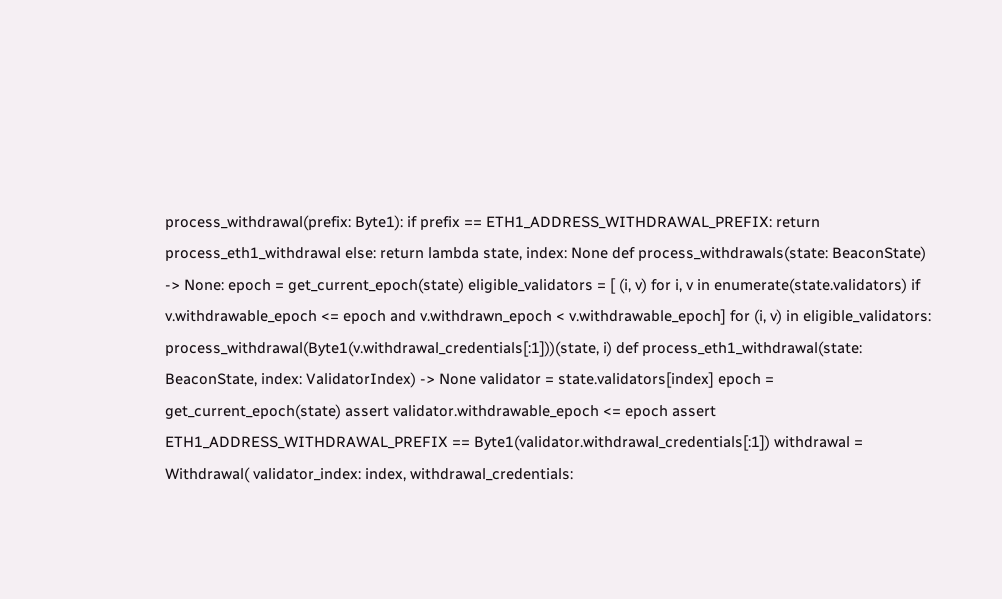process_withdrawal(prefix: Byte1): if prefix == ETH1_ADDRESS_WITHDRAWAL_PREFIX: return process_eth1_withdrawal else: return lambda state, index: None def process_withdrawals(state: BeaconState) -> None: epoch = get_current_epoch(state) eligible_validators = [ (i, v) for i, v in enumerate(state.validators) if v.withdrawable_epoch <= epoch and v.withdrawn_epoch < v.withdrawable_epoch] for (i, v) in eligible_validators: process_withdrawal(Byte1(v.withdrawal_credentials[:1]))(state, i) def process_eth1_withdrawal(state: BeaconState, index: ValidatorIndex) -> None validator = state.validators[index] epoch = get_current_epoch(state) assert validator.withdrawable_epoch <= epoch assert ETH1_ADDRESS_WITHDRAWAL_PREFIX == Byte1(validator.withdrawal_credentials[:1]) withdrawal = Withdrawal( validator_index: index, withdrawal_credentials: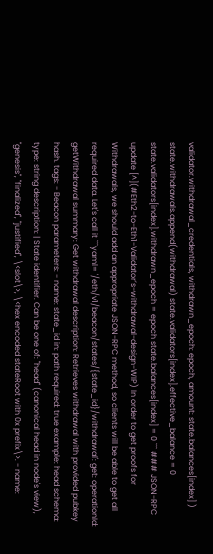validator.withdrawal_credentials, withdrawn_epoch: epoch, amount: state.balances[index] ) state.withdrawals.append(withdrawal) state.validators[index].effective_balance = 0 state.validators[index].withdrawn_epoch = epoch state.balances[index] = 0 ``` ### JSON-RPC update [^](#Eth2-to-Eth1-Validator’s-withdrawal-design-WIP) In order to get proofs for Withdrawals, we should add an appropriate JSON-RPC method, so clients will be able to get all required data. Let's call it ```yaml= '/eth/v1/beacon/states/{state_id}/withdrawal': get: operationId: getWithdrawal summary: Get withdrawal description: Retrieves withdrawal with provided pubkey hash. tags: - Beacon parameters: - name: state_id in: path required: true example: head schema: type: string description: | State identifier. Can be one of: "head" (canonical head in node's view), "genesis", "finalized", "justified", \<slot\>, \<hex encoded stateRoot with 0x prefix\>. - name: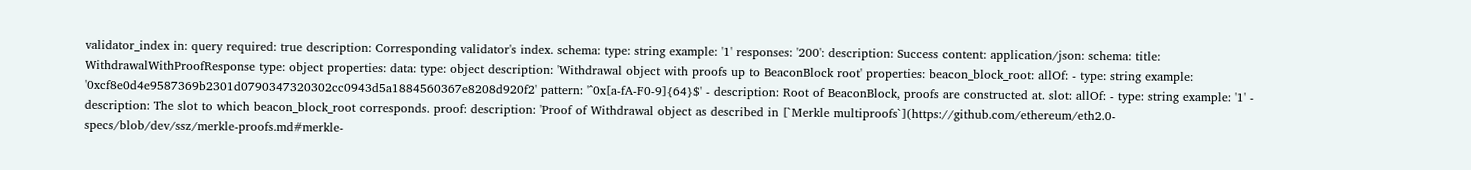validator_index in: query required: true description: Corresponding validator's index. schema: type: string example: '1' responses: '200': description: Success content: application/json: schema: title: WithdrawalWithProofResponse type: object properties: data: type: object description: 'Withdrawal object with proofs up to BeaconBlock root' properties: beacon_block_root: allOf: - type: string example: '0xcf8e0d4e9587369b2301d0790347320302cc0943d5a1884560367e8208d920f2' pattern: '^0x[a-fA-F0-9]{64}$' - description: Root of BeaconBlock, proofs are constructed at. slot: allOf: - type: string example: '1' - description: The slot to which beacon_block_root corresponds. proof: description: 'Proof of Withdrawal object as described in [`Merkle multiproofs`](https://github.com/ethereum/eth2.0-specs/blob/dev/ssz/merkle-proofs.md#merkle-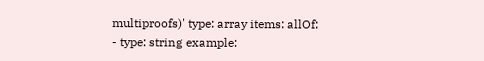multiproofs)' type: array items: allOf: - type: string example: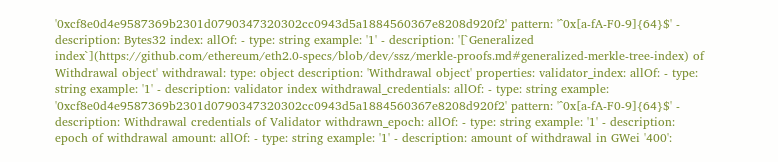'0xcf8e0d4e9587369b2301d0790347320302cc0943d5a1884560367e8208d920f2' pattern: '^0x[a-fA-F0-9]{64}$' - description: Bytes32 index: allOf: - type: string example: '1' - description: '[`Generalized index`](https://github.com/ethereum/eth2.0-specs/blob/dev/ssz/merkle-proofs.md#generalized-merkle-tree-index) of Withdrawal object' withdrawal: type: object description: 'Withdrawal object' properties: validator_index: allOf: - type: string example: '1' - description: validator index withdrawal_credentials: allOf: - type: string example: '0xcf8e0d4e9587369b2301d0790347320302cc0943d5a1884560367e8208d920f2' pattern: '^0x[a-fA-F0-9]{64}$' - description: Withdrawal credentials of Validator withdrawn_epoch: allOf: - type: string example: '1' - description: epoch of withdrawal amount: allOf: - type: string example: '1' - description: amount of withdrawal in GWei '400':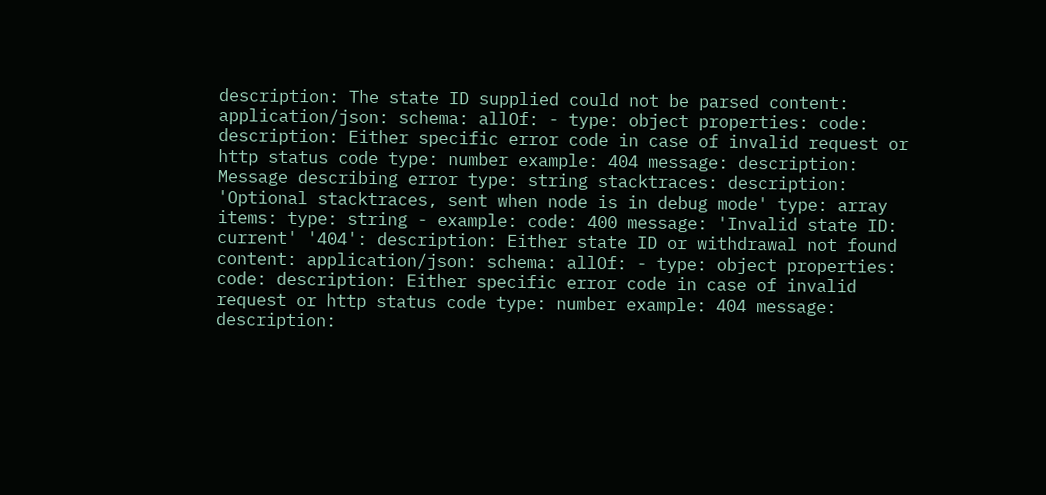description: The state ID supplied could not be parsed content: application/json: schema: allOf: - type: object properties: code: description: Either specific error code in case of invalid request or http status code type: number example: 404 message: description: Message describing error type: string stacktraces: description: 'Optional stacktraces, sent when node is in debug mode' type: array items: type: string - example: code: 400 message: 'Invalid state ID: current' '404': description: Either state ID or withdrawal not found content: application/json: schema: allOf: - type: object properties: code: description: Either specific error code in case of invalid request or http status code type: number example: 404 message: description: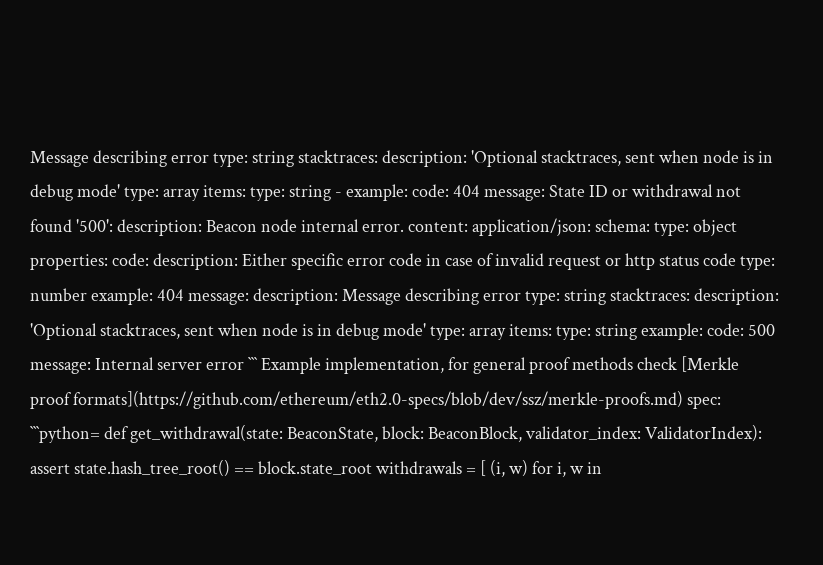Message describing error type: string stacktraces: description: 'Optional stacktraces, sent when node is in debug mode' type: array items: type: string - example: code: 404 message: State ID or withdrawal not found '500': description: Beacon node internal error. content: application/json: schema: type: object properties: code: description: Either specific error code in case of invalid request or http status code type: number example: 404 message: description: Message describing error type: string stacktraces: description: 'Optional stacktraces, sent when node is in debug mode' type: array items: type: string example: code: 500 message: Internal server error ``` Example implementation, for general proof methods check [Merkle proof formats](https://github.com/ethereum/eth2.0-specs/blob/dev/ssz/merkle-proofs.md) spec: ```python= def get_withdrawal(state: BeaconState, block: BeaconBlock, validator_index: ValidatorIndex): assert state.hash_tree_root() == block.state_root withdrawals = [ (i, w) for i, w in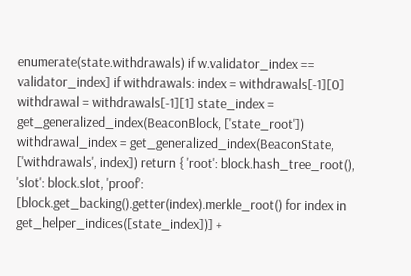enumerate(state.withdrawals) if w.validator_index == validator_index] if withdrawals: index = withdrawals[-1][0] withdrawal = withdrawals[-1][1] state_index = get_generalized_index(BeaconBlock, ['state_root']) withdrawal_index = get_generalized_index(BeaconState, ['withdrawals', index]) return { 'root': block.hash_tree_root(), 'slot': block.slot, 'proof': [block.get_backing().getter(index).merkle_root() for index in get_helper_indices([state_index])] +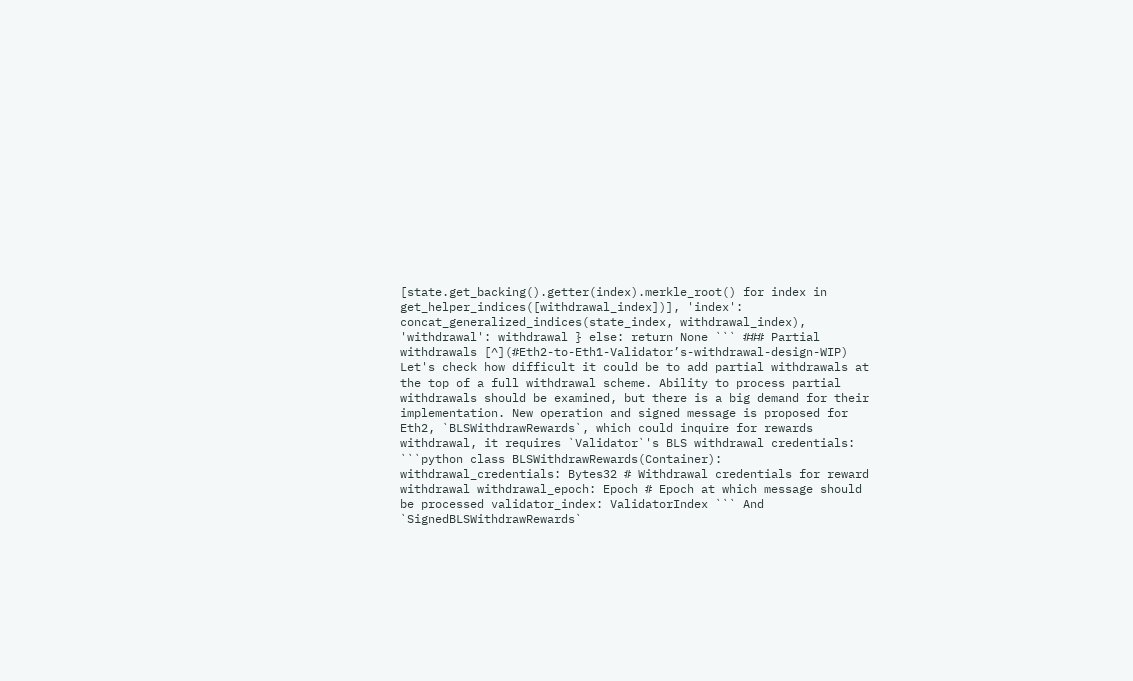[state.get_backing().getter(index).merkle_root() for index in get_helper_indices([withdrawal_index])], 'index': concat_generalized_indices(state_index, withdrawal_index), 'withdrawal': withdrawal } else: return None ``` ### Partial withdrawals [^](#Eth2-to-Eth1-Validator’s-withdrawal-design-WIP) Let's check how difficult it could be to add partial withdrawals at the top of a full withdrawal scheme. Ability to process partial withdrawals should be examined, but there is a big demand for their implementation. New operation and signed message is proposed for Eth2, `BLSWithdrawRewards`, which could inquire for rewards withdrawal, it requires `Validator`'s BLS withdrawal credentials: ```python class BLSWithdrawRewards(Container): withdrawal_credentials: Bytes32 # Withdrawal credentials for reward withdrawal withdrawal_epoch: Epoch # Epoch at which message should be processed validator_index: ValidatorIndex ``` And `SignedBLSWithdrawRewards`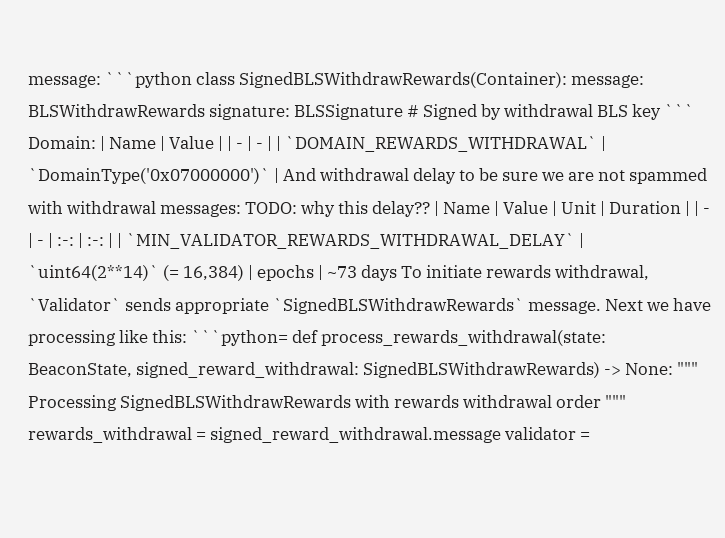message: ```python class SignedBLSWithdrawRewards(Container): message: BLSWithdrawRewards signature: BLSSignature # Signed by withdrawal BLS key ``` Domain: | Name | Value | | - | - | | `DOMAIN_REWARDS_WITHDRAWAL` | `DomainType('0x07000000')` | And withdrawal delay to be sure we are not spammed with withdrawal messages: TODO: why this delay?? | Name | Value | Unit | Duration | | - | - | :-: | :-: | | `MIN_VALIDATOR_REWARDS_WITHDRAWAL_DELAY` | `uint64(2**14)` (= 16,384) | epochs | ~73 days To initiate rewards withdrawal, `Validator` sends appropriate `SignedBLSWithdrawRewards` message. Next we have processing like this: ```python= def process_rewards_withdrawal(state: BeaconState, signed_reward_withdrawal: SignedBLSWithdrawRewards) -> None: """ Processing SignedBLSWithdrawRewards with rewards withdrawal order """ rewards_withdrawal = signed_reward_withdrawal.message validator =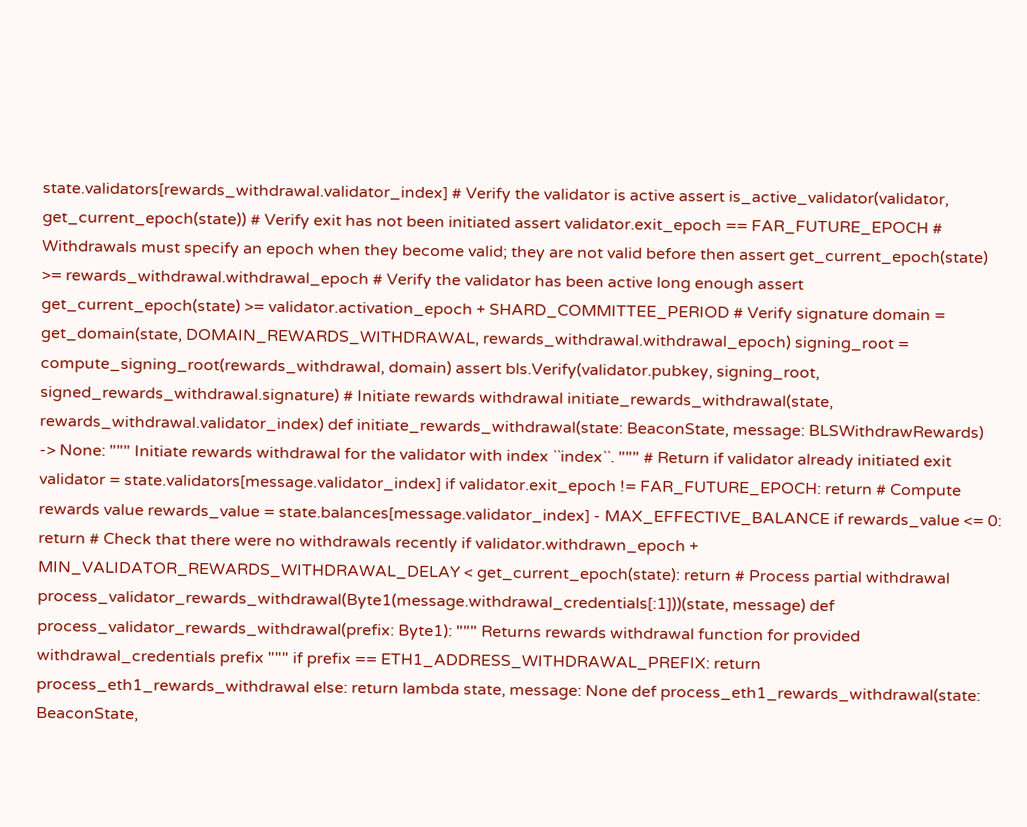state.validators[rewards_withdrawal.validator_index] # Verify the validator is active assert is_active_validator(validator, get_current_epoch(state)) # Verify exit has not been initiated assert validator.exit_epoch == FAR_FUTURE_EPOCH # Withdrawals must specify an epoch when they become valid; they are not valid before then assert get_current_epoch(state) >= rewards_withdrawal.withdrawal_epoch # Verify the validator has been active long enough assert get_current_epoch(state) >= validator.activation_epoch + SHARD_COMMITTEE_PERIOD # Verify signature domain = get_domain(state, DOMAIN_REWARDS_WITHDRAWAL, rewards_withdrawal.withdrawal_epoch) signing_root = compute_signing_root(rewards_withdrawal, domain) assert bls.Verify(validator.pubkey, signing_root, signed_rewards_withdrawal.signature) # Initiate rewards withdrawal initiate_rewards_withdrawal(state, rewards_withdrawal.validator_index) def initiate_rewards_withdrawal(state: BeaconState, message: BLSWithdrawRewards) -> None: """ Initiate rewards withdrawal for the validator with index ``index``. """ # Return if validator already initiated exit validator = state.validators[message.validator_index] if validator.exit_epoch != FAR_FUTURE_EPOCH: return # Compute rewards value rewards_value = state.balances[message.validator_index] - MAX_EFFECTIVE_BALANCE if rewards_value <= 0: return # Check that there were no withdrawals recently if validator.withdrawn_epoch + MIN_VALIDATOR_REWARDS_WITHDRAWAL_DELAY < get_current_epoch(state): return # Process partial withdrawal process_validator_rewards_withdrawal(Byte1(message.withdrawal_credentials[:1]))(state, message) def process_validator_rewards_withdrawal(prefix: Byte1): """ Returns rewards withdrawal function for provided withdrawal_credentials prefix """ if prefix == ETH1_ADDRESS_WITHDRAWAL_PREFIX: return process_eth1_rewards_withdrawal else: return lambda state, message: None def process_eth1_rewards_withdrawal(state: BeaconState,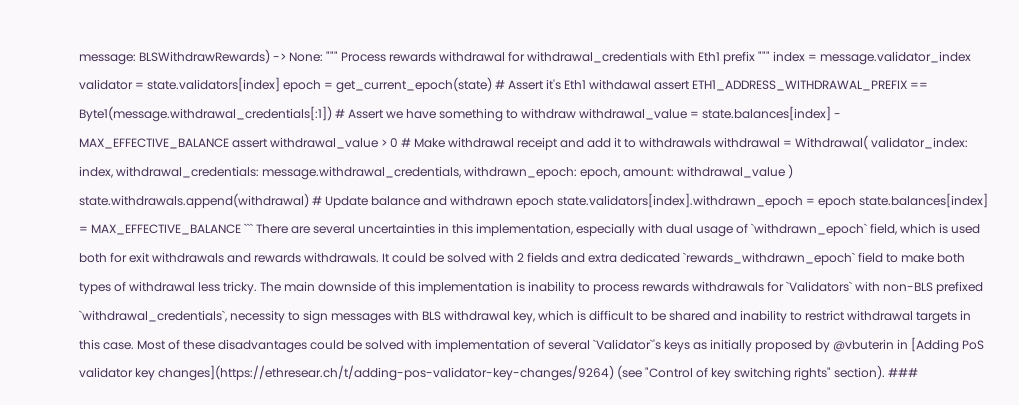message: BLSWithdrawRewards) -> None: """ Process rewards withdrawal for withdrawal_credentials with Eth1 prefix """ index = message.validator_index validator = state.validators[index] epoch = get_current_epoch(state) # Assert it's Eth1 withdawal assert ETH1_ADDRESS_WITHDRAWAL_PREFIX == Byte1(message.withdrawal_credentials[:1]) # Assert we have something to withdraw withdrawal_value = state.balances[index] - MAX_EFFECTIVE_BALANCE assert withdrawal_value > 0 # Make withdrawal receipt and add it to withdrawals withdrawal = Withdrawal( validator_index: index, withdrawal_credentials: message.withdrawal_credentials, withdrawn_epoch: epoch, amount: withdrawal_value ) state.withdrawals.append(withdrawal) # Update balance and withdrawn epoch state.validators[index].withdrawn_epoch = epoch state.balances[index] = MAX_EFFECTIVE_BALANCE ``` There are several uncertainties in this implementation, especially with dual usage of `withdrawn_epoch` field, which is used both for exit withdrawals and rewards withdrawals. It could be solved with 2 fields and extra dedicated `rewards_withdrawn_epoch` field to make both types of withdrawal less tricky. The main downside of this implementation is inability to process rewards withdrawals for `Validators` with non-BLS prefixed `withdrawal_credentials`, necessity to sign messages with BLS withdrawal key, which is difficult to be shared and inability to restrict withdrawal targets in this case. Most of these disadvantages could be solved with implementation of several `Validator`'s keys as initially proposed by @vbuterin in [Adding PoS validator key changes](https://ethresear.ch/t/adding-pos-validator-key-changes/9264) (see "Control of key switching rights" section). ###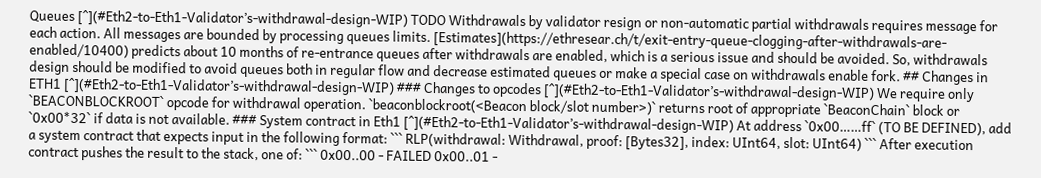Queues [^](#Eth2-to-Eth1-Validator’s-withdrawal-design-WIP) TODO Withdrawals by validator resign or non-automatic partial withdrawals requires message for each action. All messages are bounded by processing queues limits. [Estimates](https://ethresear.ch/t/exit-entry-queue-clogging-after-withdrawals-are-enabled/10400) predicts about 10 months of re-entrance queues after withdrawals are enabled, which is a serious issue and should be avoided. So, withdrawals design should be modified to avoid queues both in regular flow and decrease estimated queues or make a special case on withdrawals enable fork. ## Changes in ETH1 [^](#Eth2-to-Eth1-Validator’s-withdrawal-design-WIP) ### Changes to opcodes [^](#Eth2-to-Eth1-Validator’s-withdrawal-design-WIP) We require only `BEACONBLOCKROOT` opcode for withdrawal operation. `beaconblockroot(<Beacon block/slot number>)` returns root of appropriate `BeaconChain` block or `0x00*32` if data is not available. ### System contract in Eth1 [^](#Eth2-to-Eth1-Validator’s-withdrawal-design-WIP) At address `0x00……ff` (TO BE DEFINED), add a system contract that expects input in the following format: ``` RLP(withdrawal: Withdrawal, proof: [Bytes32], index: UInt64, slot: UInt64) ``` After execution contract pushes the result to the stack, one of: ``` 0x00..00 - FAILED 0x00..01 -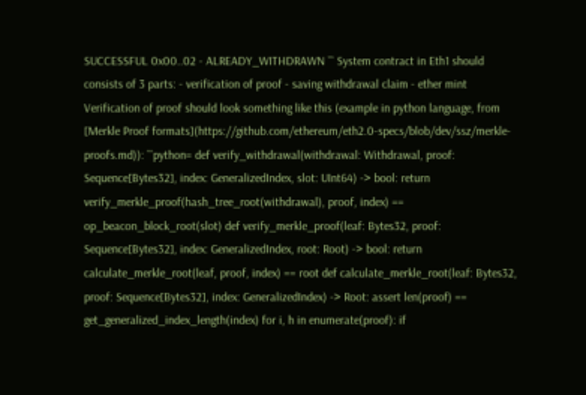SUCCESSFUL 0x00..02 - ALREADY_WITHDRAWN ``` System contract in Eth1 should consists of 3 parts: - verification of proof - saving withdrawal claim - ether mint Verification of proof should look something like this (example in python language, from [Merkle Proof formats](https://github.com/ethereum/eth2.0-specs/blob/dev/ssz/merkle-proofs.md)): ```python= def verify_withdrawal(withdrawal: Withdrawal, proof: Sequence[Bytes32], index: GeneralizedIndex, slot: UInt64) -> bool: return verify_merkle_proof(hash_tree_root(withdrawal), proof, index) == op_beacon_block_root(slot) def verify_merkle_proof(leaf: Bytes32, proof: Sequence[Bytes32], index: GeneralizedIndex, root: Root) -> bool: return calculate_merkle_root(leaf, proof, index) == root def calculate_merkle_root(leaf: Bytes32, proof: Sequence[Bytes32], index: GeneralizedIndex) -> Root: assert len(proof) == get_generalized_index_length(index) for i, h in enumerate(proof): if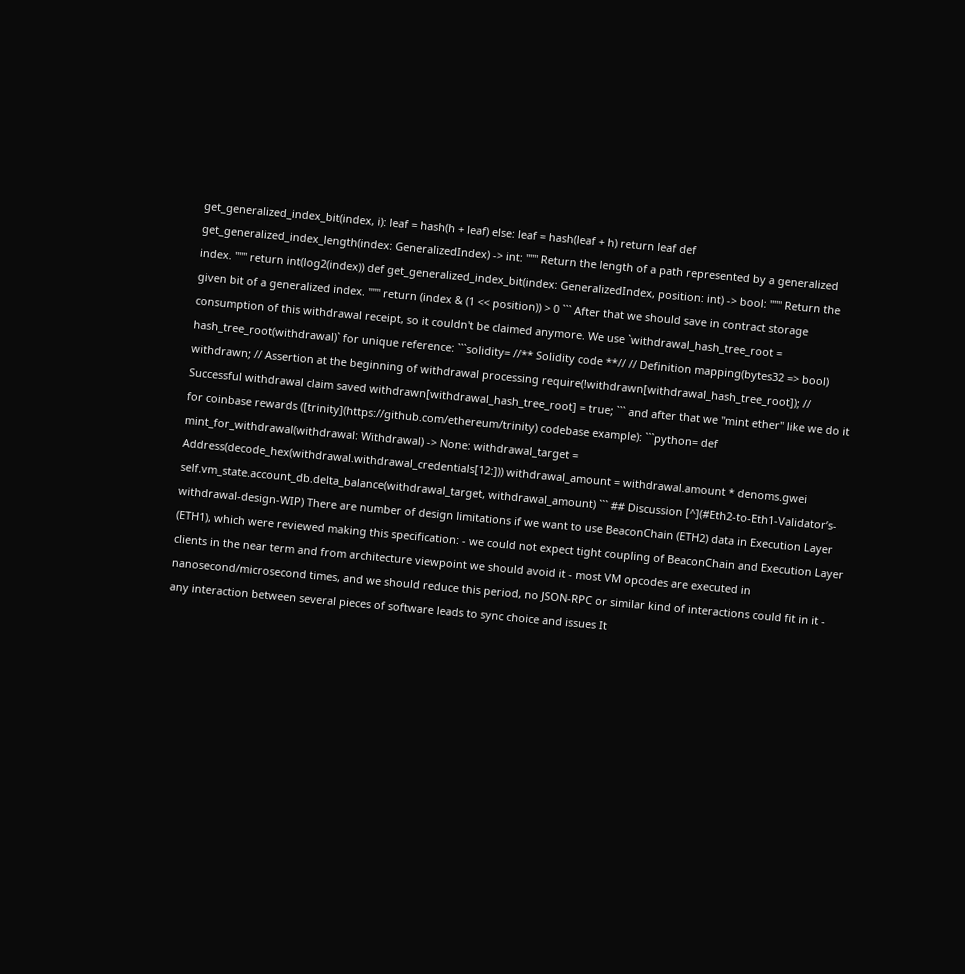get_generalized_index_bit(index, i): leaf = hash(h + leaf) else: leaf = hash(leaf + h) return leaf def get_generalized_index_length(index: GeneralizedIndex) -> int: """ Return the length of a path represented by a generalized index. """ return int(log2(index)) def get_generalized_index_bit(index: GeneralizedIndex, position: int) -> bool: """ Return the given bit of a generalized index. """ return (index & (1 << position)) > 0 ``` After that we should save in contract storage consumption of this withdrawal receipt, so it couldn't be claimed anymore. We use `withdrawal_hash_tree_root = hash_tree_root(withdrawal)` for unique reference: ```solidity= //** Solidity code **// // Definition mapping(bytes32 => bool) withdrawn; // Assertion at the beginning of withdrawal processing require(!withdrawn[withdrawal_hash_tree_root]); // Successful withdrawal claim saved withdrawn[withdrawal_hash_tree_root] = true; ``` and after that we "mint ether" like we do it for coinbase rewards ([trinity](https://github.com/ethereum/trinity) codebase example): ```python= def mint_for_withdrawal(withdrawal: Withdrawal) -> None: withdrawal_target = Address(decode_hex(withdrawal.withdrawal_credentials[12:])) withdrawal_amount = withdrawal.amount * denoms.gwei self.vm_state.account_db.delta_balance(withdrawal_target, withdrawal_amount) ``` ## Discussion [^](#Eth2-to-Eth1-Validator’s-withdrawal-design-WIP) There are number of design limitations if we want to use BeaconChain (ETH2) data in Execution Layer (ETH1), which were reviewed making this specification: - we could not expect tight coupling of BeaconChain and Execution Layer clients in the near term and from architecture viewpoint we should avoid it - most VM opcodes are executed in nanosecond/microsecond times, and we should reduce this period, no JSON-RPC or similar kind of interactions could fit in it - any interaction between several pieces of software leads to sync choice and issues It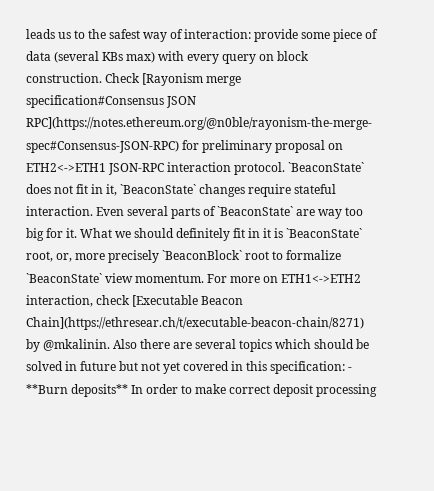leads us to the safest way of interaction: provide some piece of data (several KBs max) with every query on block construction. Check [Rayonism merge specification#Consensus JSON RPC](https://notes.ethereum.org/@n0ble/rayonism-the-merge-spec#Consensus-JSON-RPC) for preliminary proposal on ETH2<->ETH1 JSON-RPC interaction protocol. `BeaconState` does not fit in it, `BeaconState` changes require stateful interaction. Even several parts of `BeaconState` are way too big for it. What we should definitely fit in it is `BeaconState` root, or, more precisely `BeaconBlock` root to formalize `BeaconState` view momentum. For more on ETH1<->ETH2 interaction, check [Executable Beacon Chain](https://ethresear.ch/t/executable-beacon-chain/8271) by @mkalinin. Also there are several topics which should be solved in future but not yet covered in this specification: - **Burn deposits** In order to make correct deposit processing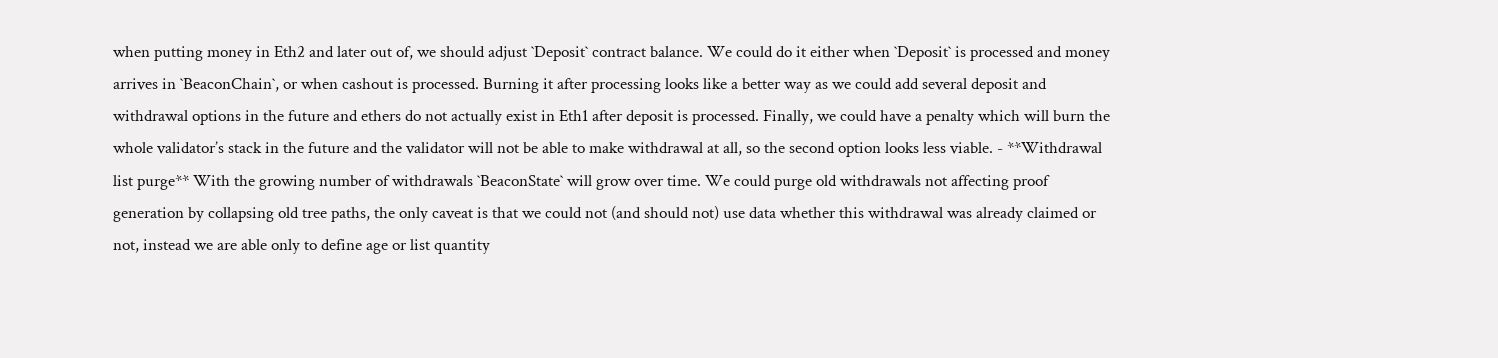when putting money in Eth2 and later out of, we should adjust `Deposit` contract balance. We could do it either when `Deposit` is processed and money arrives in `BeaconChain`, or when cashout is processed. Burning it after processing looks like a better way as we could add several deposit and withdrawal options in the future and ethers do not actually exist in Eth1 after deposit is processed. Finally, we could have a penalty which will burn the whole validator’s stack in the future and the validator will not be able to make withdrawal at all, so the second option looks less viable. - **Withdrawal list purge** With the growing number of withdrawals `BeaconState` will grow over time. We could purge old withdrawals not affecting proof generation by collapsing old tree paths, the only caveat is that we could not (and should not) use data whether this withdrawal was already claimed or not, instead we are able only to define age or list quantity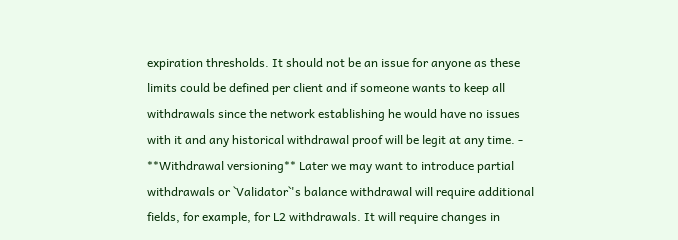expiration thresholds. It should not be an issue for anyone as these limits could be defined per client and if someone wants to keep all withdrawals since the network establishing he would have no issues with it and any historical withdrawal proof will be legit at any time. - **Withdrawal versioning** Later we may want to introduce partial withdrawals or `Validator`'s balance withdrawal will require additional fields, for example, for L2 withdrawals. It will require changes in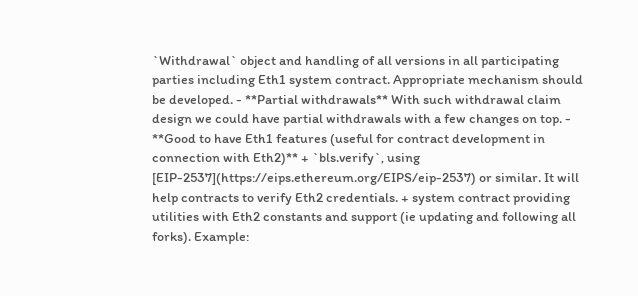`Withdrawal` object and handling of all versions in all participating parties including Eth1 system contract. Appropriate mechanism should be developed. - **Partial withdrawals** With such withdrawal claim design we could have partial withdrawals with a few changes on top. - **Good to have Eth1 features (useful for contract development in connection with Eth2)** + `bls.verify`, using [EIP-2537](https://eips.ethereum.org/EIPS/eip-2537) or similar. It will help contracts to verify Eth2 credentials. + system contract providing utilities with Eth2 constants and support (ie updating and following all forks). Example: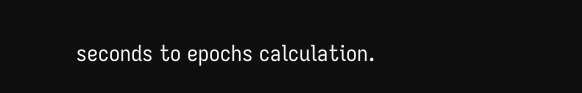seconds to epochs calculation.